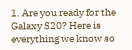1. Are you ready for the Galaxy S20? Here is everything we know so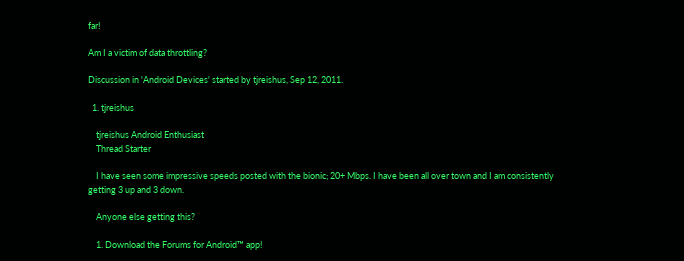far!

Am I a victim of data throttling?

Discussion in 'Android Devices' started by tjreishus, Sep 12, 2011.

  1. tjreishus

    tjreishus Android Enthusiast
    Thread Starter

    I have seen some impressive speeds posted with the bionic; 20+ Mbps. I have been all over town and I am consistently getting 3 up and 3 down.

    Anyone else getting this?

    1. Download the Forums for Android™ app!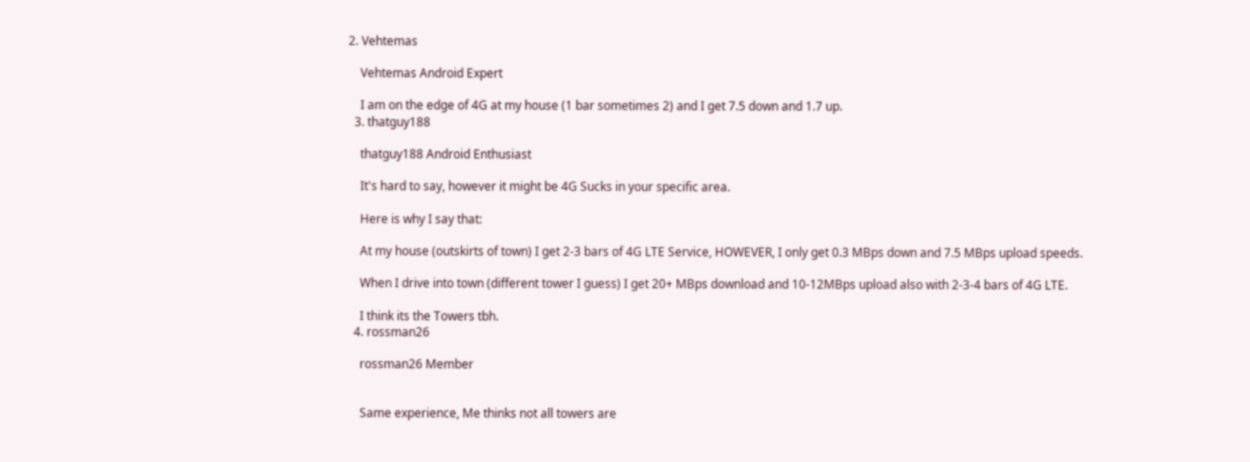2. Vehtemas

    Vehtemas Android Expert

    I am on the edge of 4G at my house (1 bar sometimes 2) and I get 7.5 down and 1.7 up.
  3. thatguy188

    thatguy188 Android Enthusiast

    It's hard to say, however it might be 4G Sucks in your specific area.

    Here is why I say that:

    At my house (outskirts of town) I get 2-3 bars of 4G LTE Service, HOWEVER, I only get 0.3 MBps down and 7.5 MBps upload speeds.

    When I drive into town (different tower I guess) I get 20+ MBps download and 10-12MBps upload also with 2-3-4 bars of 4G LTE.

    I think its the Towers tbh.
  4. rossman26

    rossman26 Member


    Same experience, Me thinks not all towers are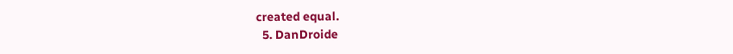created equal.
  5. DanDroide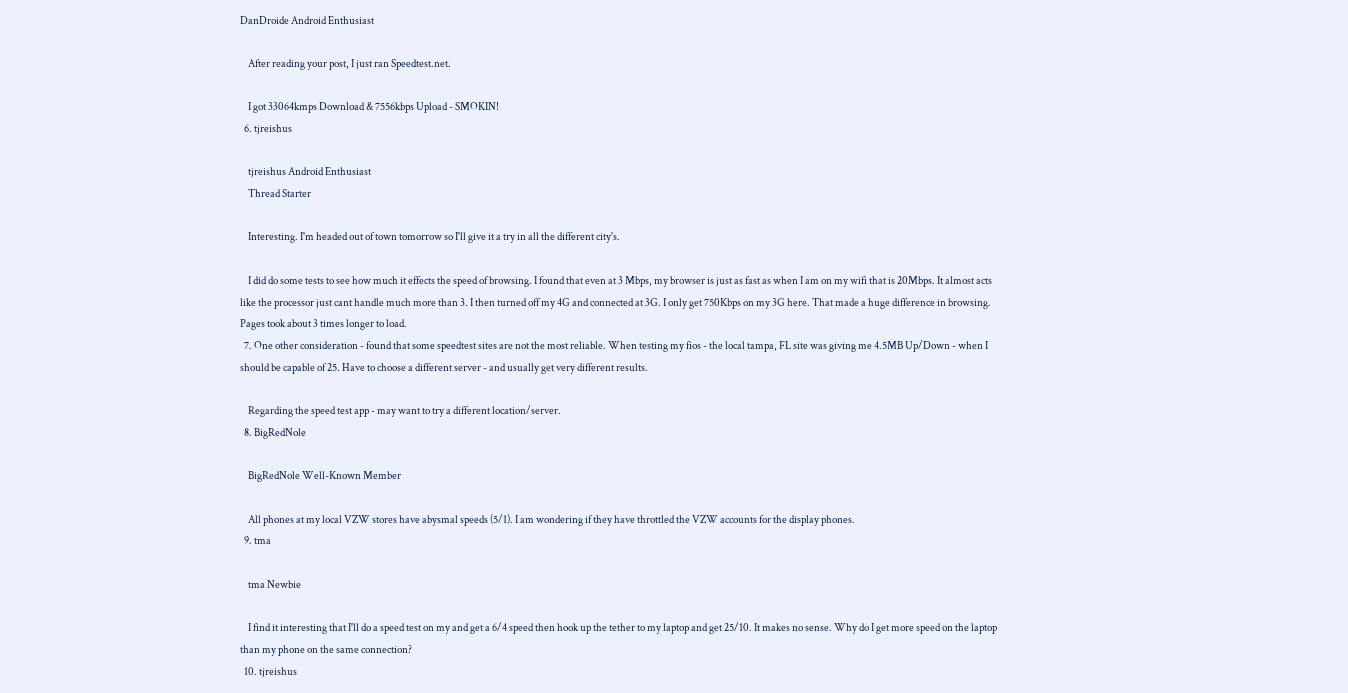DanDroide Android Enthusiast

    After reading your post, I just ran Speedtest.net.

    I got 33064kmps Download & 7556kbps Upload - SMOKIN!
  6. tjreishus

    tjreishus Android Enthusiast
    Thread Starter

    Interesting. I'm headed out of town tomorrow so I'll give it a try in all the different city's.

    I did do some tests to see how much it effects the speed of browsing. I found that even at 3 Mbps, my browser is just as fast as when I am on my wifi that is 20Mbps. It almost acts like the processor just cant handle much more than 3. I then turned off my 4G and connected at 3G. I only get 750Kbps on my 3G here. That made a huge difference in browsing. Pages took about 3 times longer to load.
  7. One other consideration - found that some speedtest sites are not the most reliable. When testing my fios - the local tampa, FL site was giving me 4.5MB Up/Down - when I should be capable of 25. Have to choose a different server - and usually get very different results.

    Regarding the speed test app - may want to try a different location/server.
  8. BigRedNole

    BigRedNole Well-Known Member

    All phones at my local VZW stores have abysmal speeds (5/1). I am wondering if they have throttled the VZW accounts for the display phones.
  9. tma

    tma Newbie

    I find it interesting that I'll do a speed test on my and get a 6/4 speed then hook up the tether to my laptop and get 25/10. It makes no sense. Why do I get more speed on the laptop than my phone on the same connection?
  10. tjreishus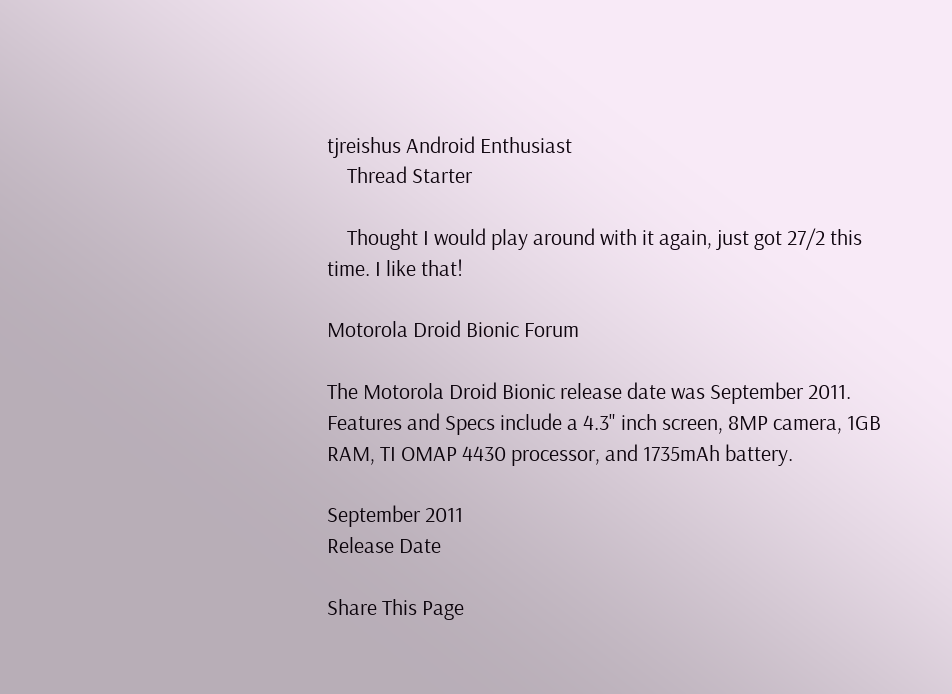tjreishus Android Enthusiast
    Thread Starter

    Thought I would play around with it again, just got 27/2 this time. I like that!

Motorola Droid Bionic Forum

The Motorola Droid Bionic release date was September 2011. Features and Specs include a 4.3" inch screen, 8MP camera, 1GB RAM, TI OMAP 4430 processor, and 1735mAh battery.

September 2011
Release Date

Share This Page